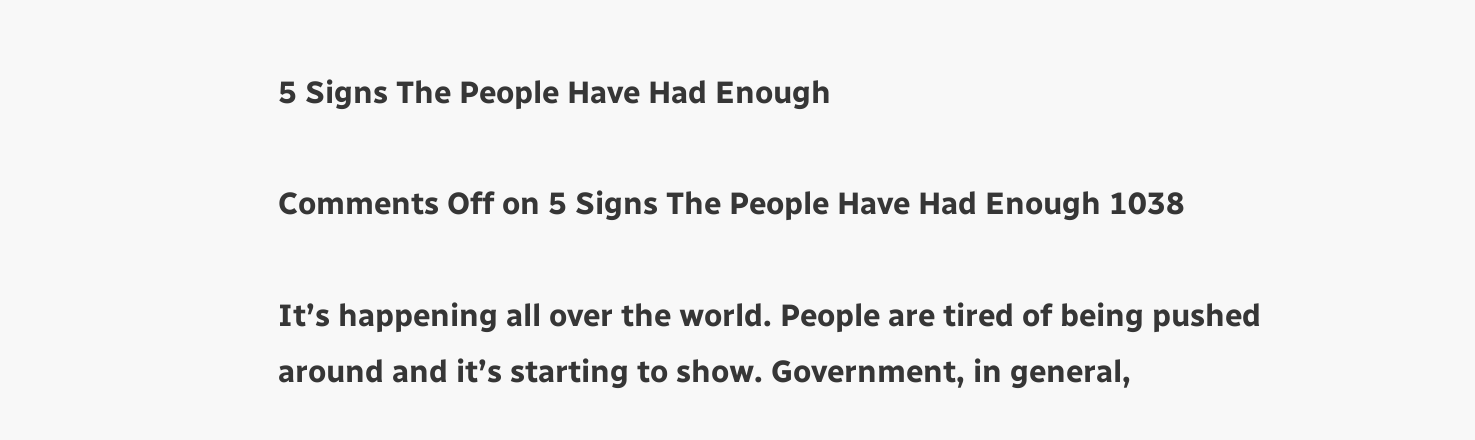5 Signs The People Have Had Enough

Comments Off on 5 Signs The People Have Had Enough 1038

It’s happening all over the world. People are tired of being pushed around and it’s starting to show. Government, in general,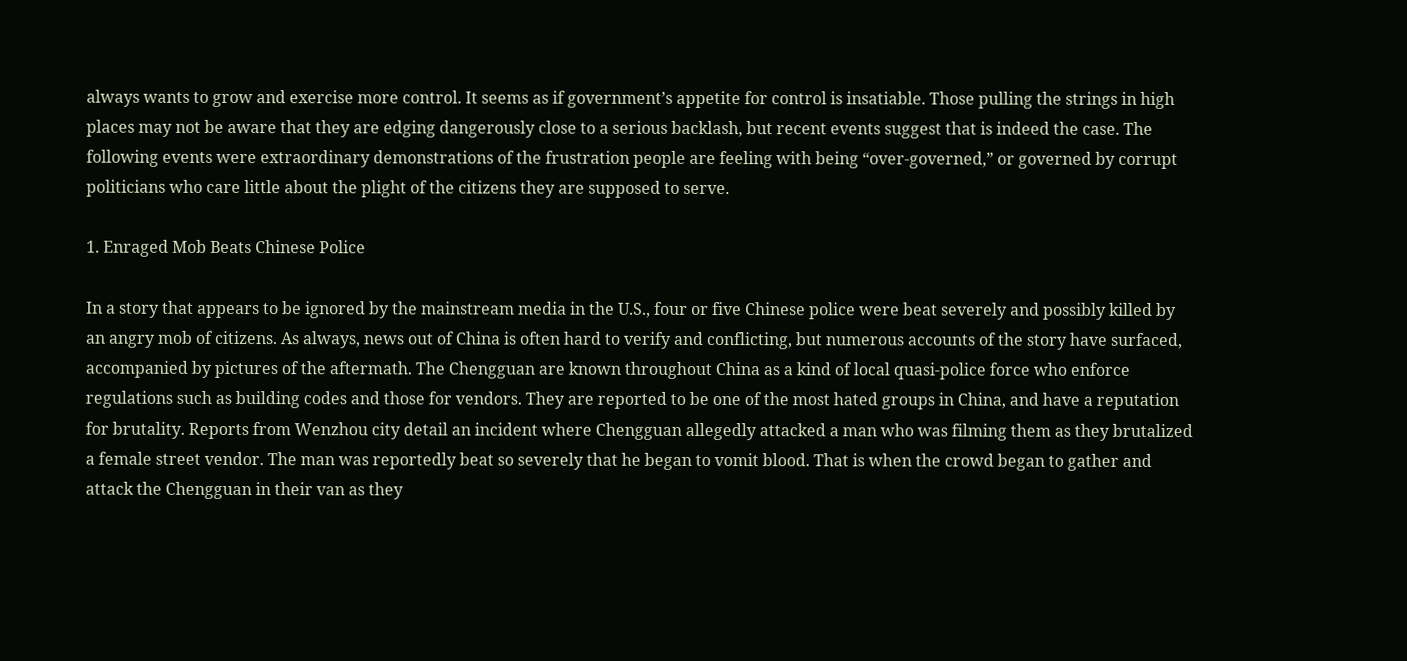always wants to grow and exercise more control. It seems as if government’s appetite for control is insatiable. Those pulling the strings in high places may not be aware that they are edging dangerously close to a serious backlash, but recent events suggest that is indeed the case. The following events were extraordinary demonstrations of the frustration people are feeling with being “over-governed,” or governed by corrupt politicians who care little about the plight of the citizens they are supposed to serve.

1. Enraged Mob Beats Chinese Police

In a story that appears to be ignored by the mainstream media in the U.S., four or five Chinese police were beat severely and possibly killed by an angry mob of citizens. As always, news out of China is often hard to verify and conflicting, but numerous accounts of the story have surfaced, accompanied by pictures of the aftermath. The Chengguan are known throughout China as a kind of local quasi-police force who enforce regulations such as building codes and those for vendors. They are reported to be one of the most hated groups in China, and have a reputation for brutality. Reports from Wenzhou city detail an incident where Chengguan allegedly attacked a man who was filming them as they brutalized a female street vendor. The man was reportedly beat so severely that he began to vomit blood. That is when the crowd began to gather and attack the Chengguan in their van as they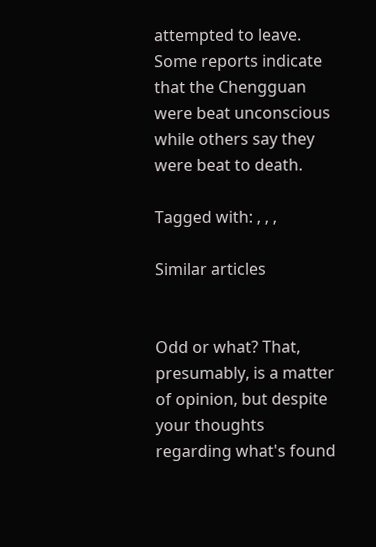attempted to leave. Some reports indicate that the Chengguan were beat unconscious while others say they were beat to death.

Tagged with: , , ,

Similar articles


Odd or what? That, presumably, is a matter of opinion, but despite your thoughts regarding what's found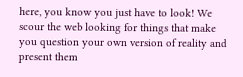here, you know you just have to look! We scour the web looking for things that make you question your own version of reality and present them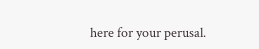here for your perusal.